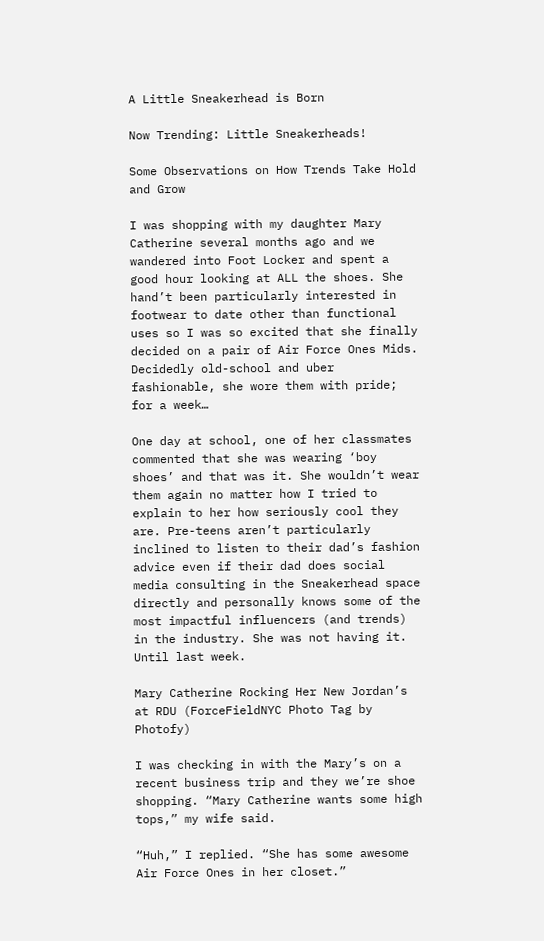A Little Sneakerhead is Born

Now Trending: Little Sneakerheads!

Some Observations on How Trends Take Hold and Grow

I was shopping with my daughter Mary Catherine several months ago and we wandered into Foot Locker and spent a good hour looking at ALL the shoes. She hand’t been particularly interested in footwear to date other than functional uses so I was so excited that she finally decided on a pair of Air Force Ones Mids. Decidedly old-school and uber fashionable, she wore them with pride; for a week…

One day at school, one of her classmates commented that she was wearing ‘boy shoes’ and that was it. She wouldn’t wear them again no matter how I tried to explain to her how seriously cool they are. Pre-teens aren’t particularly inclined to listen to their dad’s fashion advice even if their dad does social media consulting in the Sneakerhead space directly and personally knows some of the most impactful influencers (and trends) in the industry. She was not having it. Until last week.

Mary Catherine Rocking Her New Jordan’s at RDU (ForceFieldNYC Photo Tag by Photofy)

I was checking in with the Mary’s on a recent business trip and they we’re shoe shopping. “Mary Catherine wants some high tops,” my wife said.

“Huh,” I replied. “She has some awesome Air Force Ones in her closet.”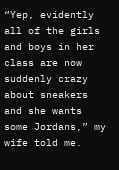“Yep, evidently all of the girls and boys in her class are now suddenly crazy about sneakers and she wants some Jordans,” my wife told me.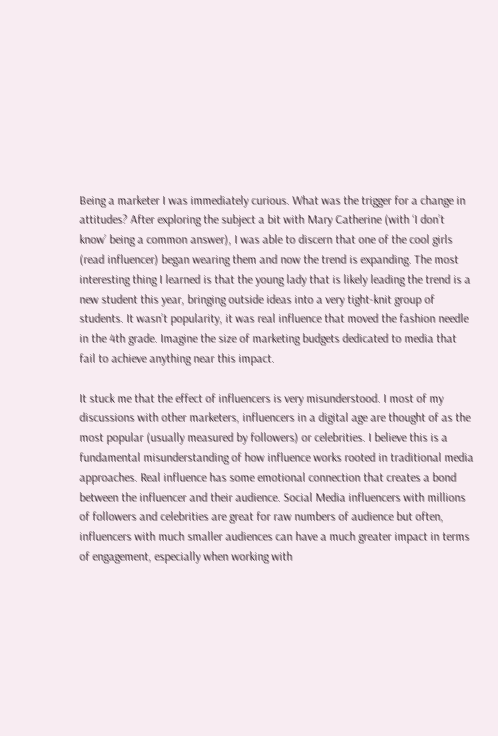Being a marketer I was immediately curious. What was the trigger for a change in attitudes? After exploring the subject a bit with Mary Catherine (with ‘I don’t know’ being a common answer), I was able to discern that one of the cool girls (read influencer) began wearing them and now the trend is expanding. The most interesting thing I learned is that the young lady that is likely leading the trend is a new student this year, bringing outside ideas into a very tight-knit group of students. It wasn’t popularity, it was real influence that moved the fashion needle in the 4th grade. Imagine the size of marketing budgets dedicated to media that fail to achieve anything near this impact.

It stuck me that the effect of influencers is very misunderstood. I most of my discussions with other marketers, influencers in a digital age are thought of as the most popular (usually measured by followers) or celebrities. I believe this is a fundamental misunderstanding of how influence works rooted in traditional media approaches. Real influence has some emotional connection that creates a bond between the influencer and their audience. Social Media influencers with millions of followers and celebrities are great for raw numbers of audience but often, influencers with much smaller audiences can have a much greater impact in terms of engagement, especially when working with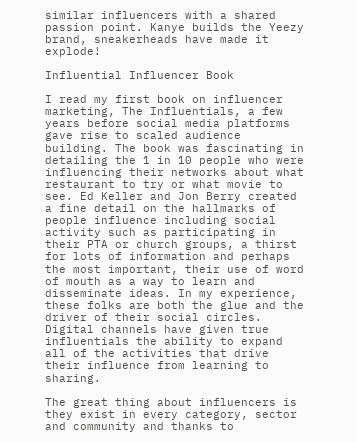similar influencers with a shared passion point. Kanye builds the Yeezy brand, sneakerheads have made it explode!

Influential Influencer Book

I read my first book on influencer marketing, The Influentials, a few years before social media platforms gave rise to scaled audience building. The book was fascinating in detailing the 1 in 10 people who were influencing their networks about what restaurant to try or what movie to see. Ed Keller and Jon Berry created a fine detail on the hallmarks of people influence including social activity such as participating in their PTA or church groups, a thirst for lots of information and perhaps the most important, their use of word of mouth as a way to learn and disseminate ideas. In my experience, these folks are both the glue and the driver of their social circles. Digital channels have given true influentials the ability to expand all of the activities that drive their influence from learning to sharing.

The great thing about influencers is they exist in every category, sector and community and thanks to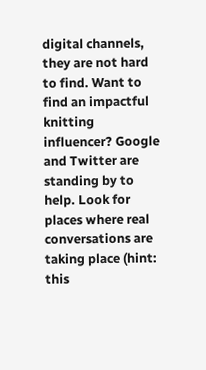digital channels, they are not hard to find. Want to find an impactful knitting influencer? Google and Twitter are standing by to help. Look for places where real conversations are taking place (hint: this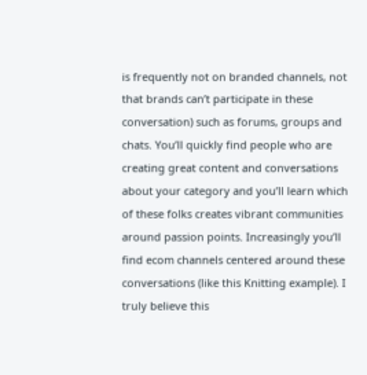is frequently not on branded channels, not that brands can’t participate in these conversation) such as forums, groups and chats. You’ll quickly find people who are creating great content and conversations about your category and you’ll learn which of these folks creates vibrant communities around passion points. Increasingly you’ll find ecom channels centered around these conversations (like this Knitting example). I truly believe this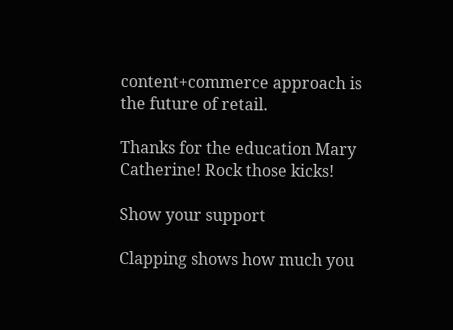content+commerce approach is the future of retail.

Thanks for the education Mary Catherine! Rock those kicks!

Show your support

Clapping shows how much you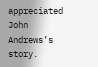appreciated John Andrews’s story.